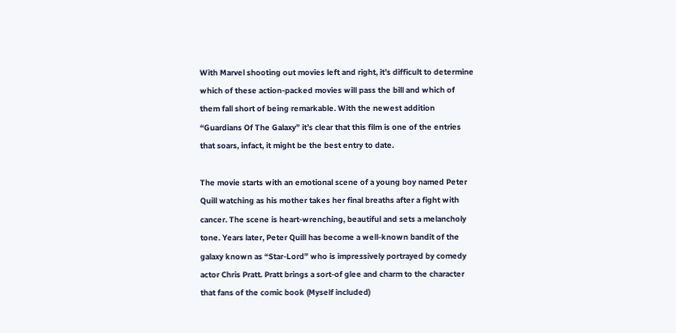With Marvel shooting out movies left and right, it’s difficult to determine which of these action-packed movies will pass the bill and which of them fall short of being remarkable. With the newest addition “Guardians Of The Galaxy” it’s clear that this film is one of the entries that soars, infact, it might be the best entry to date.

The movie starts with an emotional scene of a young boy named Peter Quill watching as his mother takes her final breaths after a fight with cancer. The scene is heart-wrenching, beautiful and sets a melancholy tone. Years later, Peter Quill has become a well-known bandit of the galaxy known as “Star-Lord” who is impressively portrayed by comedy actor Chris Pratt. Pratt brings a sort-of glee and charm to the character that fans of the comic book (Myself included)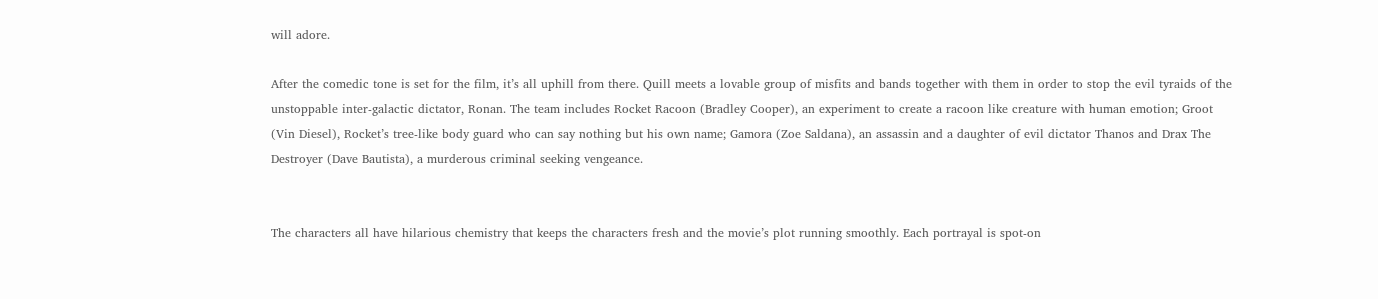will adore.

After the comedic tone is set for the film, it’s all uphill from there. Quill meets a lovable group of misfits and bands together with them in order to stop the evil tyraids of the unstoppable inter-galactic dictator, Ronan. The team includes Rocket Racoon (Bradley Cooper), an experiment to create a racoon like creature with human emotion; Groot (Vin Diesel), Rocket’s tree-like body guard who can say nothing but his own name; Gamora (Zoe Saldana), an assassin and a daughter of evil dictator Thanos and Drax The Destroyer (Dave Bautista), a murderous criminal seeking vengeance.


The characters all have hilarious chemistry that keeps the characters fresh and the movie’s plot running smoothly. Each portrayal is spot-on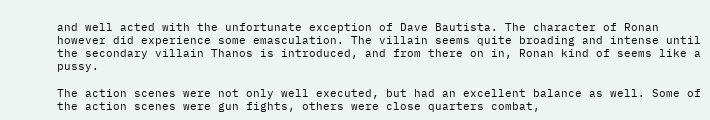and well acted with the unfortunate exception of Dave Bautista. The character of Ronan however did experience some emasculation. The villain seems quite broading and intense until the secondary villain Thanos is introduced, and from there on in, Ronan kind of seems like a pussy.

The action scenes were not only well executed, but had an excellent balance as well. Some of the action scenes were gun fights, others were close quarters combat,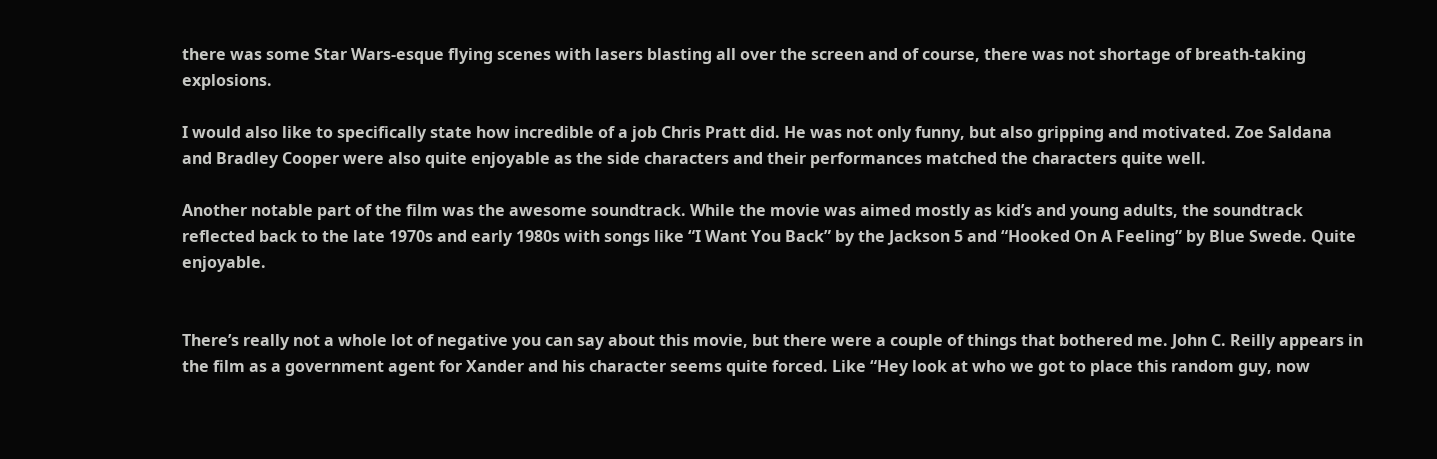there was some Star Wars-esque flying scenes with lasers blasting all over the screen and of course, there was not shortage of breath-taking explosions.

I would also like to specifically state how incredible of a job Chris Pratt did. He was not only funny, but also gripping and motivated. Zoe Saldana and Bradley Cooper were also quite enjoyable as the side characters and their performances matched the characters quite well.

Another notable part of the film was the awesome soundtrack. While the movie was aimed mostly as kid’s and young adults, the soundtrack reflected back to the late 1970s and early 1980s with songs like “I Want You Back” by the Jackson 5 and “Hooked On A Feeling” by Blue Swede. Quite enjoyable.


There’s really not a whole lot of negative you can say about this movie, but there were a couple of things that bothered me. John C. Reilly appears in the film as a government agent for Xander and his character seems quite forced. Like “Hey look at who we got to place this random guy, now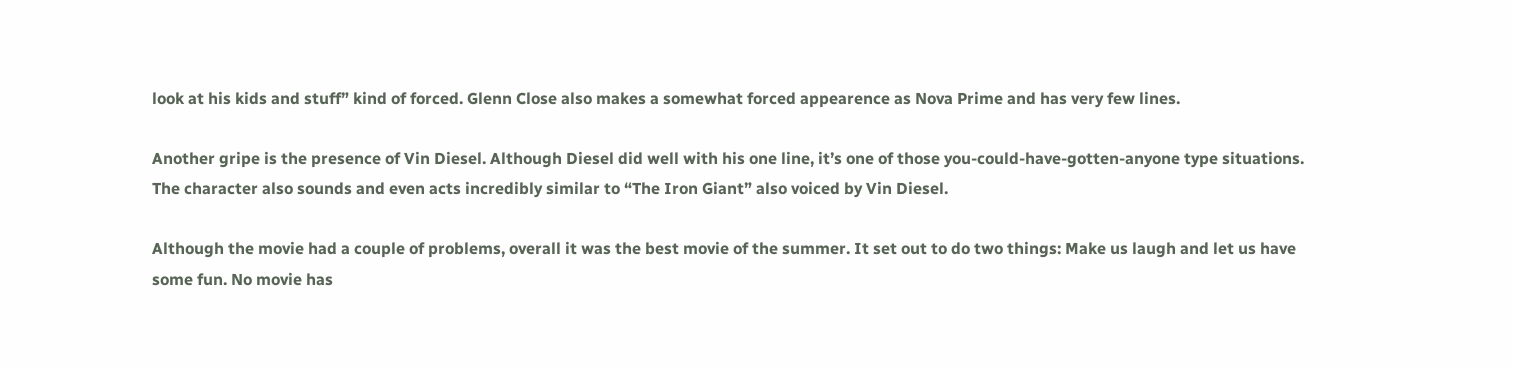look at his kids and stuff” kind of forced. Glenn Close also makes a somewhat forced appearence as Nova Prime and has very few lines.

Another gripe is the presence of Vin Diesel. Although Diesel did well with his one line, it’s one of those you-could-have-gotten-anyone type situations. The character also sounds and even acts incredibly similar to “The Iron Giant” also voiced by Vin Diesel.

Although the movie had a couple of problems, overall it was the best movie of the summer. It set out to do two things: Make us laugh and let us have some fun. No movie has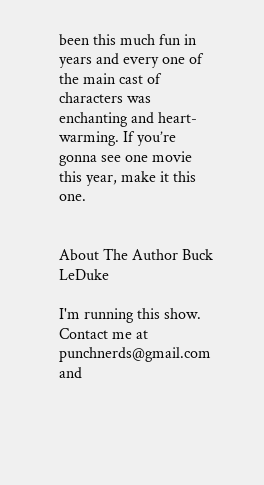been this much fun in years and every one of the main cast of characters was enchanting and heart-warming. If you’re gonna see one movie this year, make it this one.


About The Author Buck LeDuke

I'm running this show. Contact me at punchnerds@gmail.com and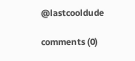@lastcooldude

comments (0)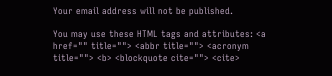Your email address will not be published.

You may use these HTML tags and attributes: <a href="" title=""> <abbr title=""> <acronym title=""> <b> <blockquote cite=""> <cite>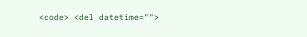<code> <del datetime="">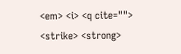<em> <i> <q cite=""> <strike> <strong>